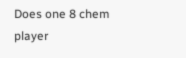Does one 8 chem player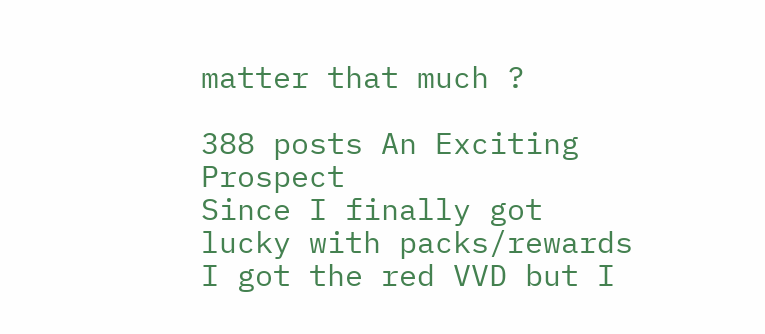matter that much ?

388 posts An Exciting Prospect
Since I finally got lucky with packs/rewards I got the red VVD but I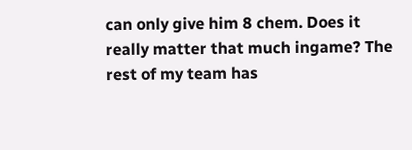can only give him 8 chem. Does it really matter that much ingame? The rest of my team has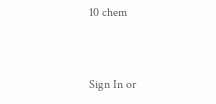10 chem


Sign In or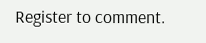Register to comment.